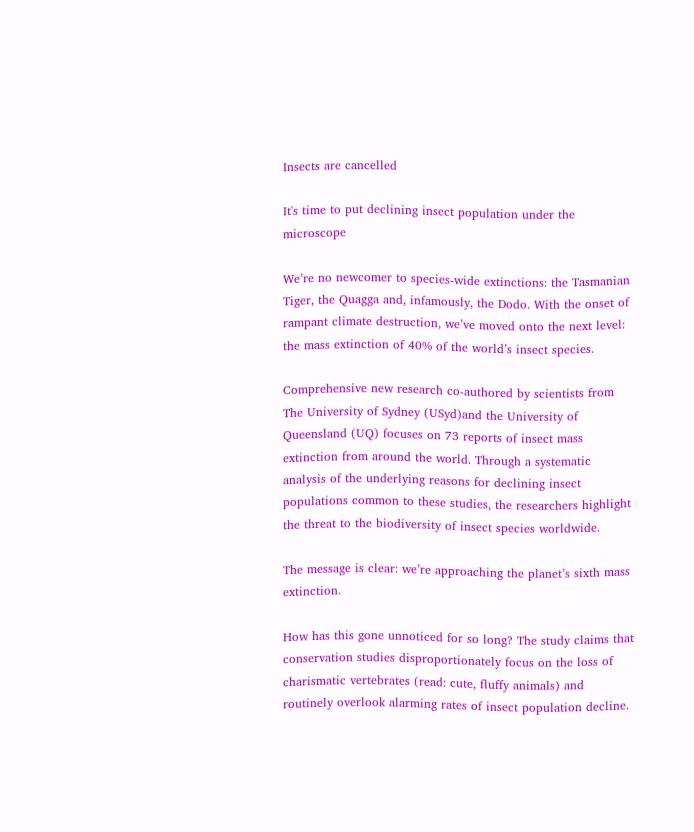Insects are cancelled

It's time to put declining insect population under the microscope

We’re no newcomer to species-wide extinctions: the Tasmanian Tiger, the Quagga and, infamously, the Dodo. With the onset of rampant climate destruction, we’ve moved onto the next level: the mass extinction of 40% of the world’s insect species.

Comprehensive new research co-authored by scientists from The University of Sydney (USyd)and the University of Queensland (UQ) focuses on 73 reports of insect mass extinction from around the world. Through a systematic analysis of the underlying reasons for declining insect populations common to these studies, the researchers highlight the threat to the biodiversity of insect species worldwide.

The message is clear: we’re approaching the planet’s sixth mass extinction.

How has this gone unnoticed for so long? The study claims that conservation studies disproportionately focus on the loss of charismatic vertebrates (read: cute, fluffy animals) and routinely overlook alarming rates of insect population decline.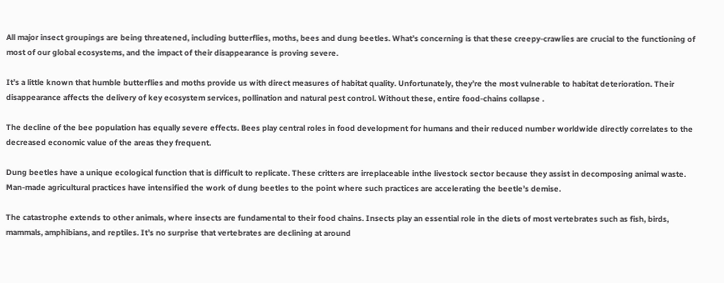All major insect groupings are being threatened, including butterflies, moths, bees and dung beetles. What’s concerning is that these creepy-crawlies are crucial to the functioning of most of our global ecosystems, and the impact of their disappearance is proving severe.

It’s a little known that humble butterflies and moths provide us with direct measures of habitat quality. Unfortunately, they’re the most vulnerable to habitat deterioration. Their disappearance affects the delivery of key ecosystem services, pollination and natural pest control. Without these, entire food-chains collapse .

The decline of the bee population has equally severe effects. Bees play central roles in food development for humans and their reduced number worldwide directly correlates to the decreased economic value of the areas they frequent.

Dung beetles have a unique ecological function that is difficult to replicate. These critters are irreplaceable inthe livestock sector because they assist in decomposing animal waste.  Man-made agricultural practices have intensified the work of dung beetles to the point where such practices are accelerating the beetle’s demise.

The catastrophe extends to other animals, where insects are fundamental to their food chains. Insects play an essential role in the diets of most vertebrates such as fish, birds, mammals, amphibians, and reptiles. It’s no surprise that vertebrates are declining at around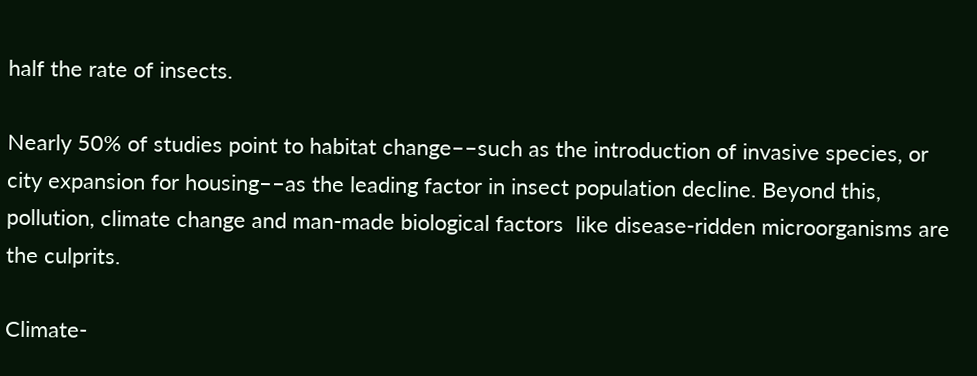half the rate of insects.

Nearly 50% of studies point to habitat change––such as the introduction of invasive species, or city expansion for housing––as the leading factor in insect population decline. Beyond this, pollution, climate change and man-made biological factors  like disease-ridden microorganisms are the culprits.

Climate-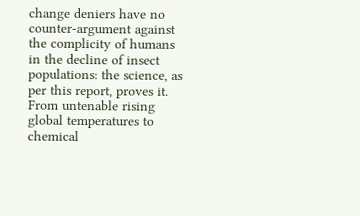change deniers have no counter-argument against the complicity of humans in the decline of insect populations: the science, as per this report, proves it. From untenable rising global temperatures to chemical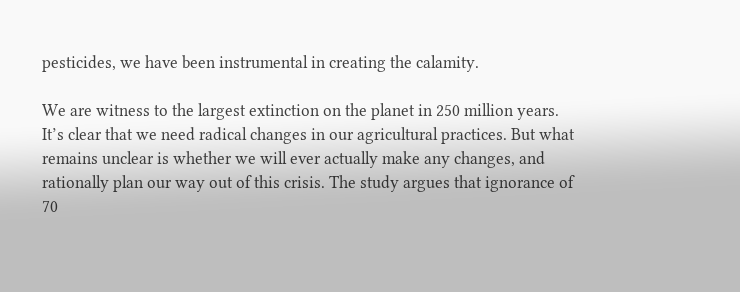pesticides, we have been instrumental in creating the calamity.

We are witness to the largest extinction on the planet in 250 million years. It’s clear that we need radical changes in our agricultural practices. But what remains unclear is whether we will ever actually make any changes, and rationally plan our way out of this crisis. The study argues that ignorance of 70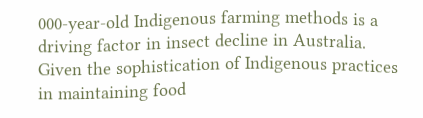000-year-old Indigenous farming methods is a driving factor in insect decline in Australia. Given the sophistication of Indigenous practices in maintaining food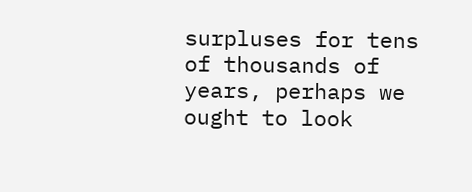surpluses for tens of thousands of years, perhaps we ought to look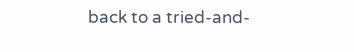back to a tried-and-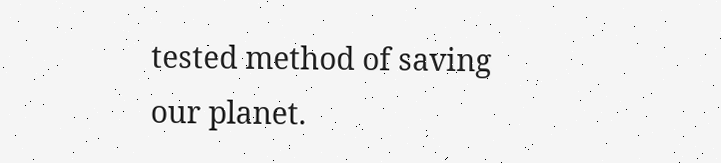tested method of saving our planet.